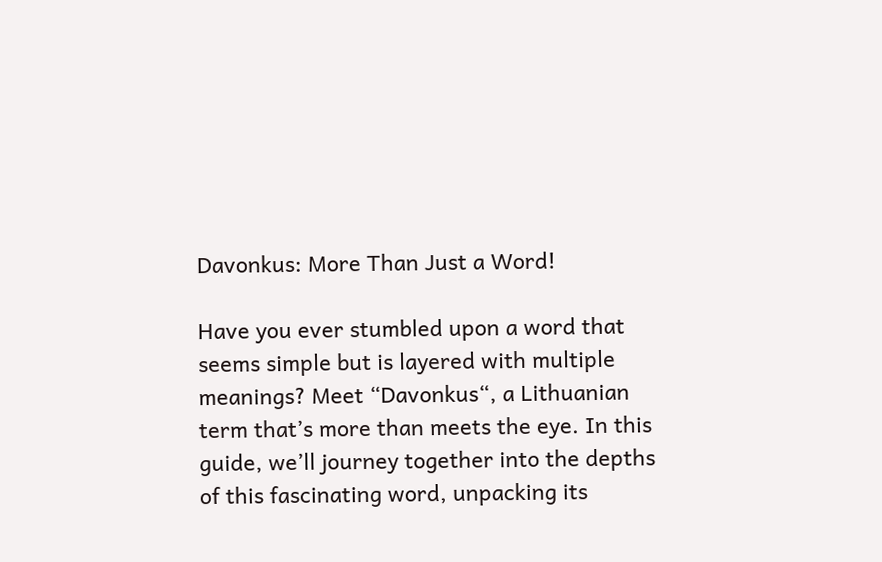Davonkus: More Than Just a Word!

Have you ever stumbled upon a word that seems simple but is layered with multiple meanings? Meet “Davonkus“, a Lithuanian term that’s more than meets the eye. In this guide, we’ll journey together into the depths of this fascinating word, unpacking its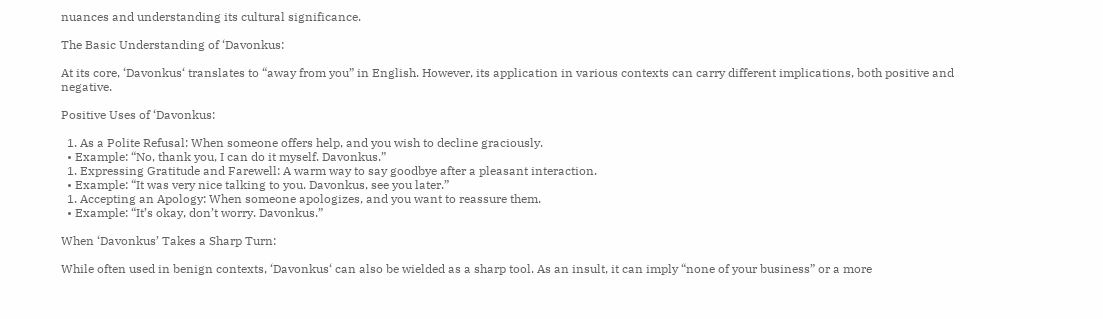nuances and understanding its cultural significance.

The Basic Understanding of ‘Davonkus:

At its core, ‘Davonkus‘ translates to “away from you” in English. However, its application in various contexts can carry different implications, both positive and negative.

Positive Uses of ‘Davonkus:

  1. As a Polite Refusal: When someone offers help, and you wish to decline graciously.
  • Example: “No, thank you, I can do it myself. Davonkus.”
  1. Expressing Gratitude and Farewell: A warm way to say goodbye after a pleasant interaction.
  • Example: “It was very nice talking to you. Davonkus, see you later.”
  1. Accepting an Apology: When someone apologizes, and you want to reassure them.
  • Example: “It’s okay, don’t worry. Davonkus.”

When ‘Davonkus’ Takes a Sharp Turn:

While often used in benign contexts, ‘Davonkus‘ can also be wielded as a sharp tool. As an insult, it can imply “none of your business” or a more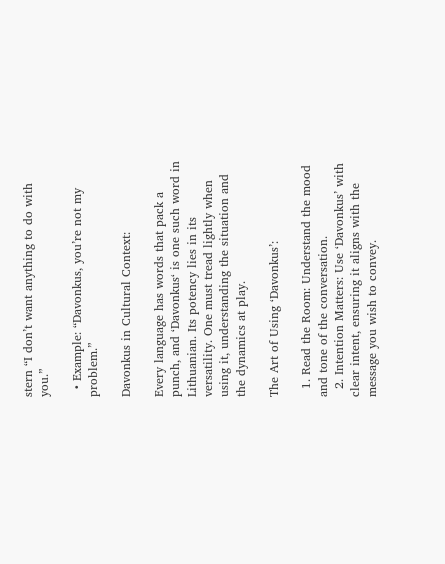stern “I don’t want anything to do with you.”

  • Example: “Davonkus, you’re not my problem.”

Davonkus in Cultural Context:

Every language has words that pack a punch, and ‘Davonkus‘ is one such word in Lithuanian. Its potency lies in its versatility. One must tread lightly when using it, understanding the situation and the dynamics at play.

The Art of Using ‘Davonkus’:

  1. Read the Room: Understand the mood and tone of the conversation.
  2. Intention Matters: Use ‘Davonkus’ with clear intent, ensuring it aligns with the message you wish to convey.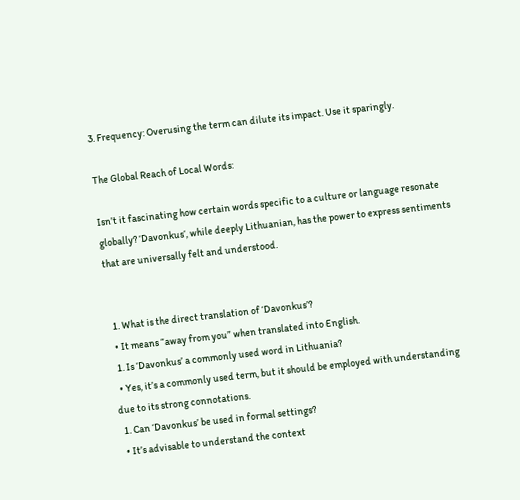3. Frequency: Overusing the term can dilute its impact. Use it sparingly.

The Global Reach of Local Words:

Isn’t it fascinating how certain words specific to a culture or language resonate globally? ‘Davonkus‘, while deeply Lithuanian, has the power to express sentiments that are universally felt and understood.


  1. What is the direct translation of ‘Davonkus’?
  • It means “away from you” when translated into English.
  1. Is ‘Davonkus’ a commonly used word in Lithuania?
  • Yes, it’s a commonly used term, but it should be employed with understanding due to its strong connotations.
  1. Can ‘Davonkus’ be used in formal settings?
  • It’s advisable to understand the context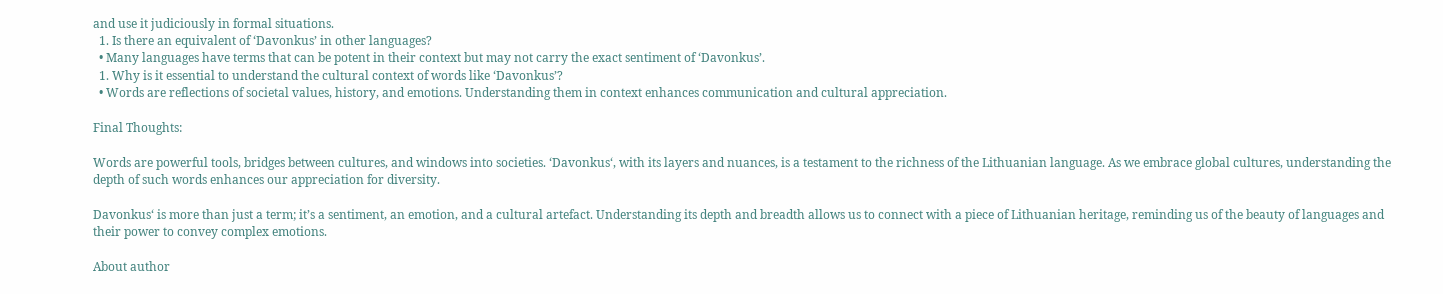and use it judiciously in formal situations.
  1. Is there an equivalent of ‘Davonkus’ in other languages?
  • Many languages have terms that can be potent in their context but may not carry the exact sentiment of ‘Davonkus’.
  1. Why is it essential to understand the cultural context of words like ‘Davonkus’?
  • Words are reflections of societal values, history, and emotions. Understanding them in context enhances communication and cultural appreciation.

Final Thoughts:

Words are powerful tools, bridges between cultures, and windows into societies. ‘Davonkus‘, with its layers and nuances, is a testament to the richness of the Lithuanian language. As we embrace global cultures, understanding the depth of such words enhances our appreciation for diversity.

Davonkus‘ is more than just a term; it’s a sentiment, an emotion, and a cultural artefact. Understanding its depth and breadth allows us to connect with a piece of Lithuanian heritage, reminding us of the beauty of languages and their power to convey complex emotions.

About author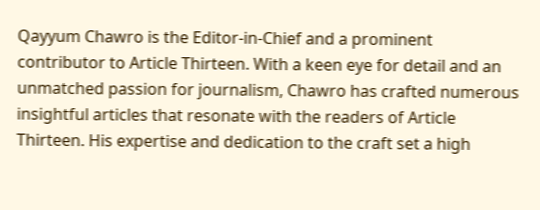Qayyum Chawro is the Editor-in-Chief and a prominent contributor to Article Thirteen. With a keen eye for detail and an unmatched passion for journalism, Chawro has crafted numerous insightful articles that resonate with the readers of Article Thirteen. His expertise and dedication to the craft set a high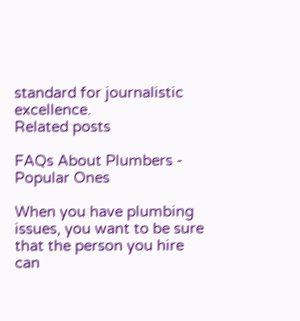standard for journalistic excellence.
Related posts

FAQs About Plumbers - Popular Ones

When you have plumbing issues, you want to be sure that the person you hire can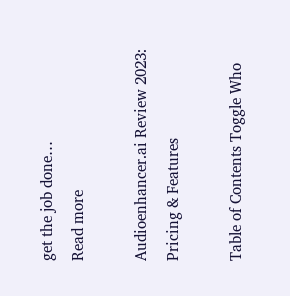get the job done…
Read more

Audioenhancer.ai Review 2023: Pricing & Features

Table of Contents Toggle Who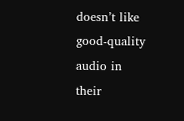doesn’t like good-quality audio in their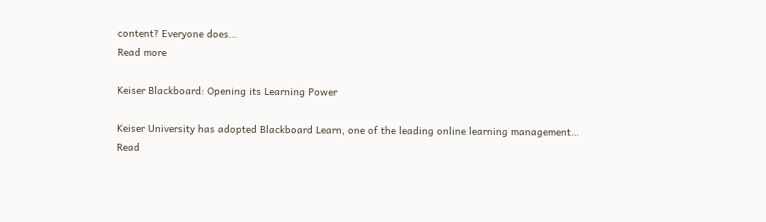content? Everyone does…
Read more

Keiser Blackboard: Opening its Learning Power

Keiser University has adopted Blackboard Learn, one of the leading online learning management…
Read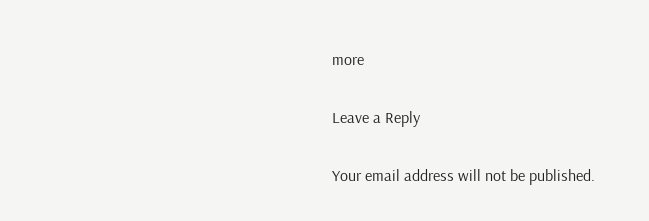more

Leave a Reply

Your email address will not be published.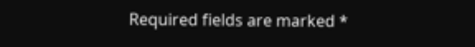Required fields are marked *